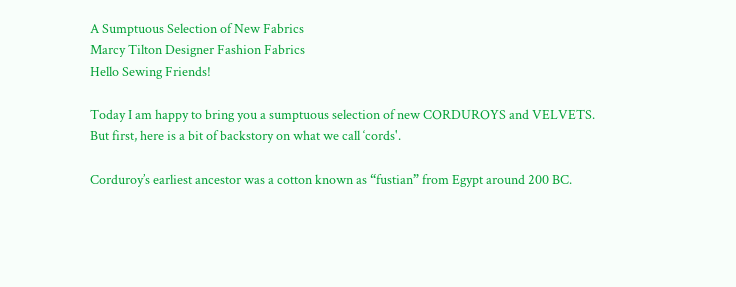A Sumptuous Selection of New Fabrics
Marcy Tilton Designer Fashion Fabrics
Hello Sewing Friends!

Today I am happy to bring you a sumptuous selection of new CORDUROYS and VELVETS. But first, here is a bit of backstory on what we call ‘cords'.

Corduroy’s earliest ancestor was a cotton known as “fustian” from Egypt around 200 BC.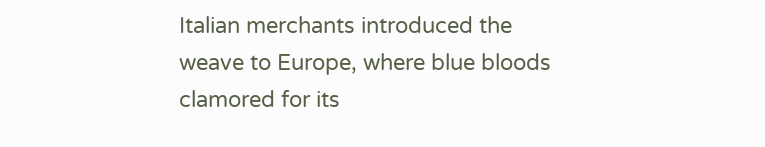Italian merchants introduced the weave to Europe, where blue bloods clamored for its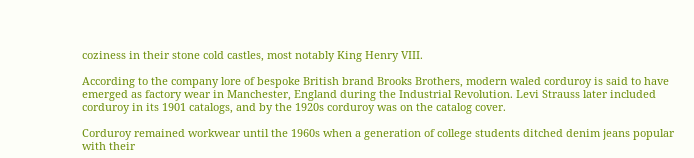coziness in their stone cold castles, most notably King Henry VIII.

According to the company lore of bespoke British brand Brooks Brothers, modern waled corduroy is said to have emerged as factory wear in Manchester, England during the Industrial Revolution. Levi Strauss later included corduroy in its 1901 catalogs, and by the 1920s corduroy was on the catalog cover.

Corduroy remained workwear until the 1960s when a generation of college students ditched denim jeans popular with their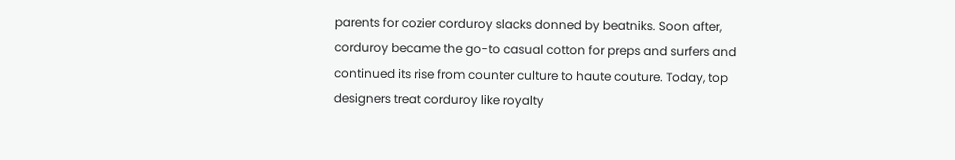parents for cozier corduroy slacks donned by beatniks. Soon after, corduroy became the go-to casual cotton for preps and surfers and continued its rise from counter culture to haute couture. Today, top designers treat corduroy like royalty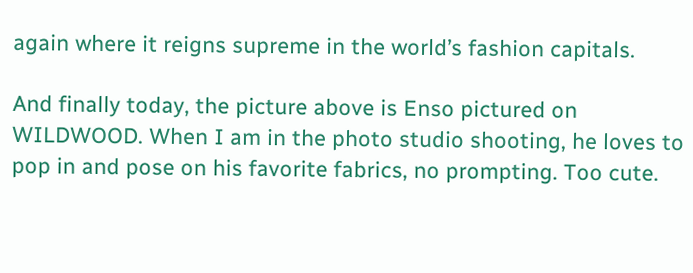again where it reigns supreme in the world’s fashion capitals.

And finally today, the picture above is Enso pictured on WILDWOOD. When I am in the photo studio shooting, he loves to pop in and pose on his favorite fabrics, no prompting. Too cute.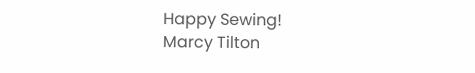Happy Sewing!
Marcy Tilton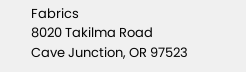Fabrics
8020 Takilma Road
Cave Junction, OR 97523